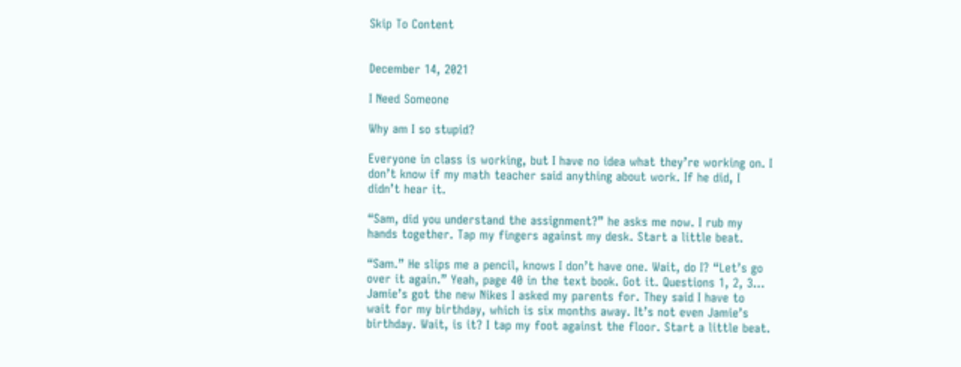Skip To Content


December 14, 2021

I Need Someone

Why am I so stupid?

Everyone in class is working, but I have no idea what they’re working on. I don’t know if my math teacher said anything about work. If he did, I didn’t hear it.

“Sam, did you understand the assignment?” he asks me now. I rub my hands together. Tap my fingers against my desk. Start a little beat.

“Sam.” He slips me a pencil, knows I don’t have one. Wait, do I? “Let’s go over it again.” Yeah, page 40 in the text book. Got it. Questions 1, 2, 3… Jamie’s got the new Nikes I asked my parents for. They said I have to wait for my birthday, which is six months away. It’s not even Jamie’s birthday. Wait, is it? I tap my foot against the floor. Start a little beat.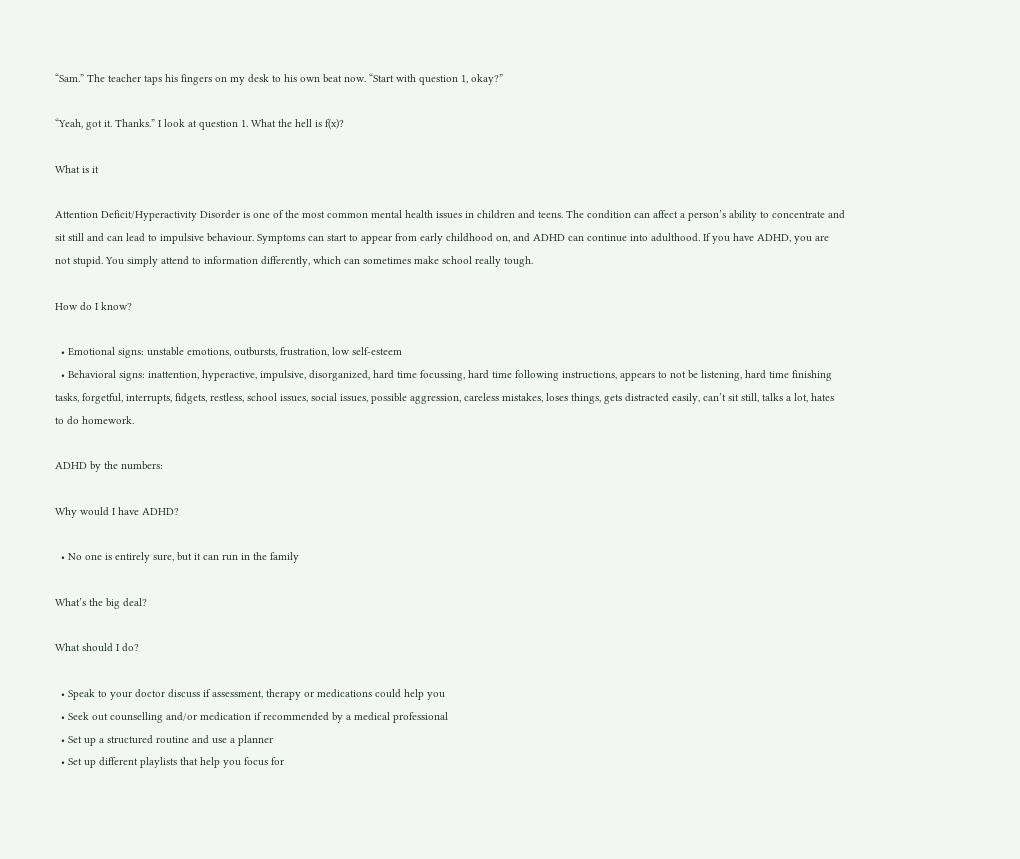“Sam.” The teacher taps his fingers on my desk to his own beat now. “Start with question 1, okay?”

“Yeah, got it. Thanks.” I look at question 1. What the hell is f(x)?

What is it

Attention Deficit/Hyperactivity Disorder is one of the most common mental health issues in children and teens. The condition can affect a person’s ability to concentrate and sit still and can lead to impulsive behaviour. Symptoms can start to appear from early childhood on, and ADHD can continue into adulthood. If you have ADHD, you are not stupid. You simply attend to information differently, which can sometimes make school really tough.

How do I know?

  • Emotional signs: unstable emotions, outbursts, frustration, low self-esteem
  • Behavioral signs: inattention, hyperactive, impulsive, disorganized, hard time focussing, hard time following instructions, appears to not be listening, hard time finishing tasks, forgetful, interrupts, fidgets, restless, school issues, social issues, possible aggression, careless mistakes, loses things, gets distracted easily, can’t sit still, talks a lot, hates to do homework.

ADHD by the numbers:

Why would I have ADHD?

  • No one is entirely sure, but it can run in the family

What’s the big deal?

What should I do?

  • Speak to your doctor discuss if assessment, therapy or medications could help you
  • Seek out counselling and/or medication if recommended by a medical professional
  • Set up a structured routine and use a planner
  • Set up different playlists that help you focus for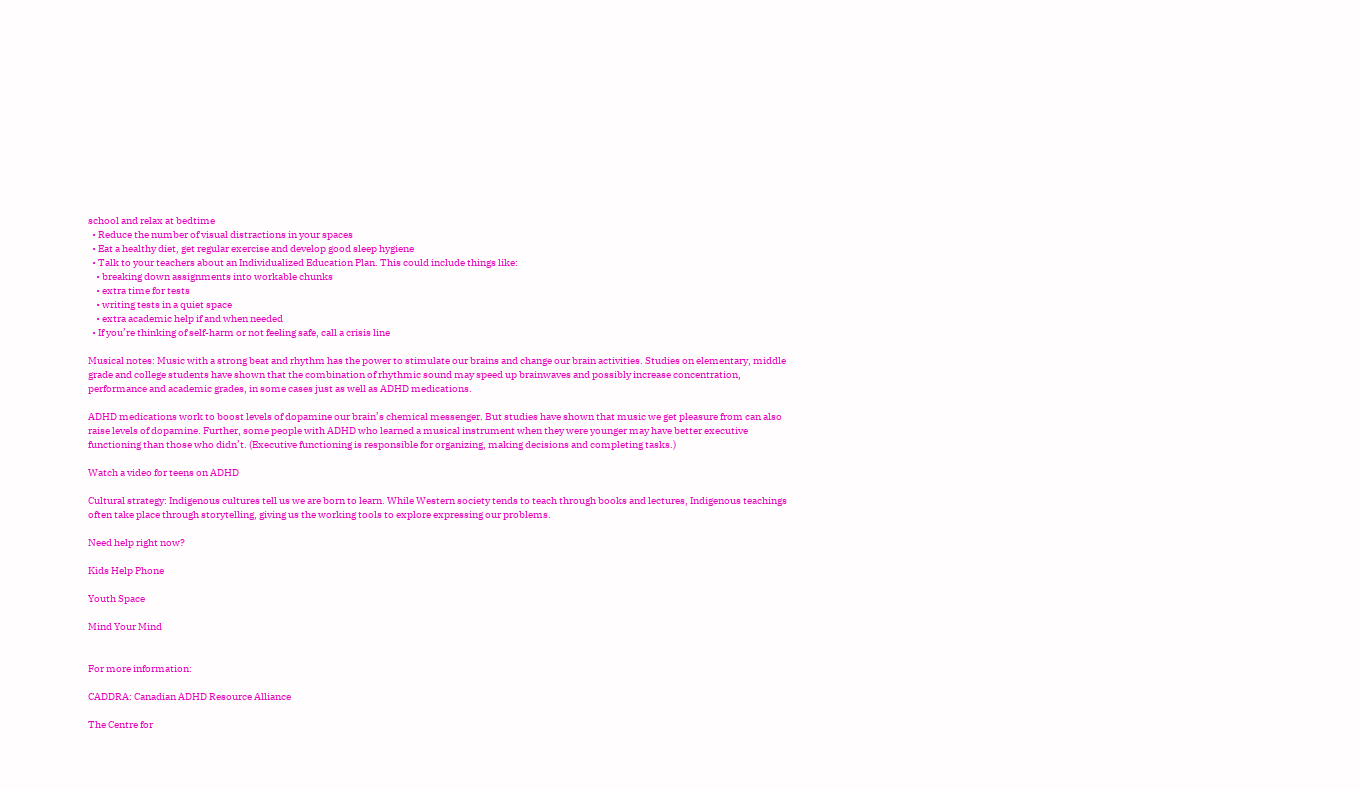school and relax at bedtime
  • Reduce the number of visual distractions in your spaces
  • Eat a healthy diet, get regular exercise and develop good sleep hygiene
  • Talk to your teachers about an Individualized Education Plan. This could include things like:
    • breaking down assignments into workable chunks
    • extra time for tests
    • writing tests in a quiet space
    • extra academic help if and when needed
  • If you’re thinking of self-harm or not feeling safe, call a crisis line

Musical notes: Music with a strong beat and rhythm has the power to stimulate our brains and change our brain activities. Studies on elementary, middle grade and college students have shown that the combination of rhythmic sound may speed up brainwaves and possibly increase concentration, performance and academic grades, in some cases just as well as ADHD medications.

ADHD medications work to boost levels of dopamine our brain’s chemical messenger. But studies have shown that music we get pleasure from can also raise levels of dopamine. Further, some people with ADHD who learned a musical instrument when they were younger may have better executive functioning than those who didn’t. (Executive functioning is responsible for organizing, making decisions and completing tasks.)

Watch a video for teens on ADHD

Cultural strategy: Indigenous cultures tell us we are born to learn. While Western society tends to teach through books and lectures, Indigenous teachings often take place through storytelling, giving us the working tools to explore expressing our problems.

Need help right now?

Kids Help Phone

Youth Space

Mind Your Mind


For more information:

CADDRA: Canadian ADHD Resource Alliance

The Centre for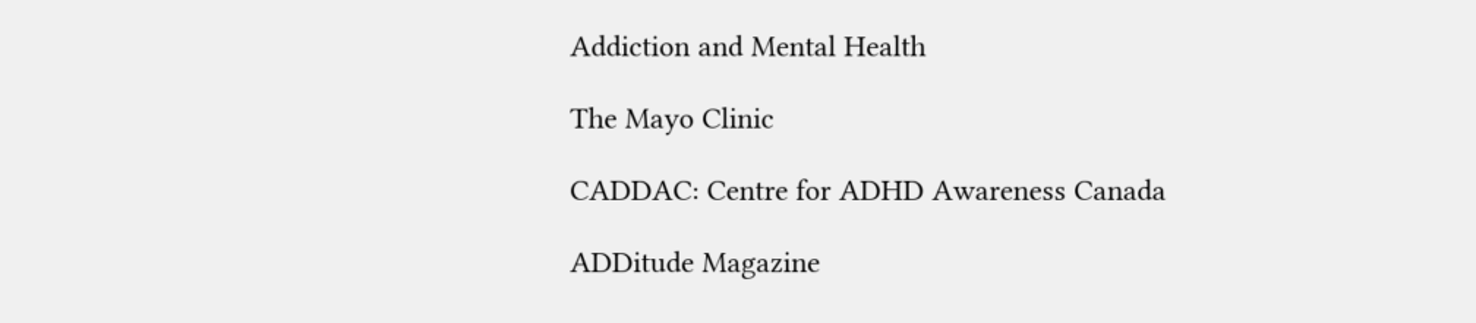Addiction and Mental Health

The Mayo Clinic

CADDAC: Centre for ADHD Awareness Canada

ADDitude Magazine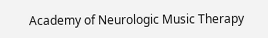Academy of Neurologic Music Therapy